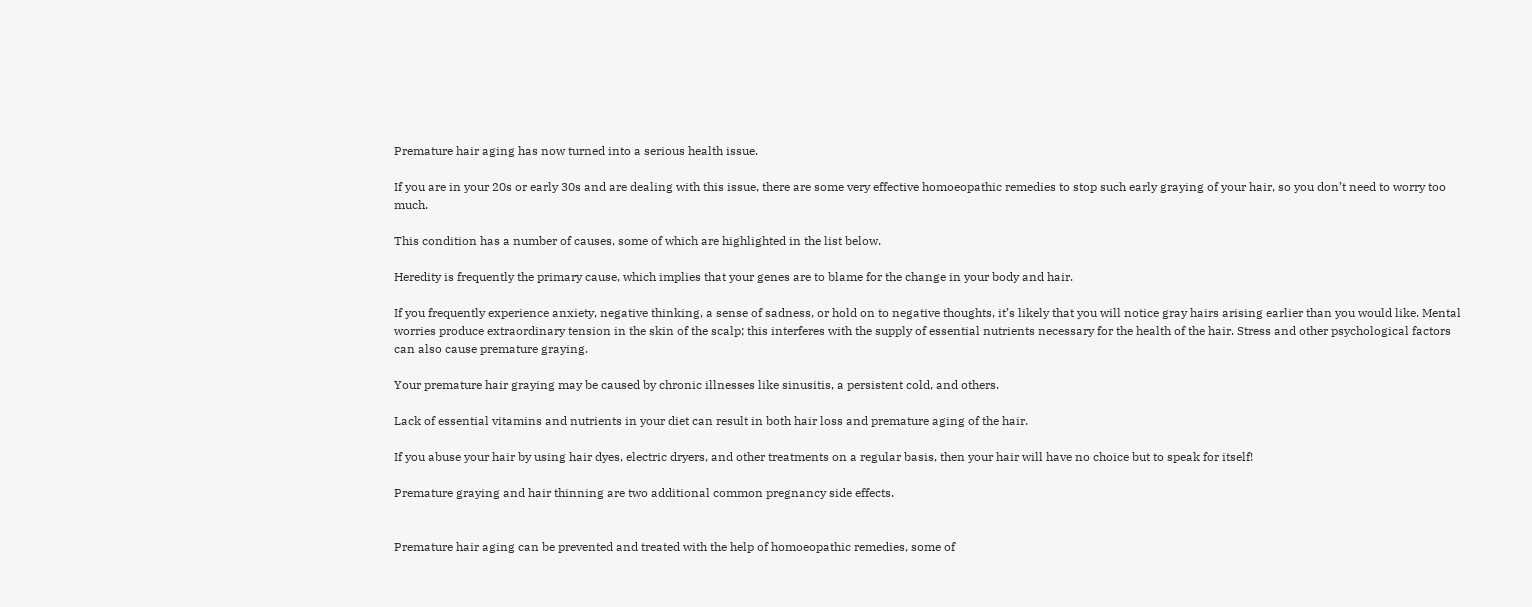Premature hair aging has now turned into a serious health issue.

If you are in your 20s or early 30s and are dealing with this issue, there are some very effective homoeopathic remedies to stop such early graying of your hair, so you don’t need to worry too much.

This condition has a number of causes, some of which are highlighted in the list below.

Heredity is frequently the primary cause, which implies that your genes are to blame for the change in your body and hair.

If you frequently experience anxiety, negative thinking, a sense of sadness, or hold on to negative thoughts, it’s likely that you will notice gray hairs arising earlier than you would like. Mental worries produce extraordinary tension in the skin of the scalp; this interferes with the supply of essential nutrients necessary for the health of the hair. Stress and other psychological factors can also cause premature graying.

Your premature hair graying may be caused by chronic illnesses like sinusitis, a persistent cold, and others.

Lack of essential vitamins and nutrients in your diet can result in both hair loss and premature aging of the hair.

If you abuse your hair by using hair dyes, electric dryers, and other treatments on a regular basis, then your hair will have no choice but to speak for itself!

Premature graying and hair thinning are two additional common pregnancy side effects.


Premature hair aging can be prevented and treated with the help of homoeopathic remedies, some of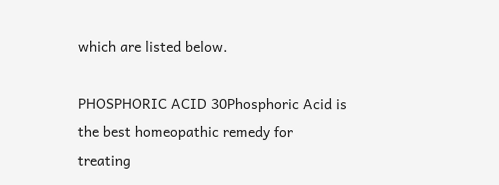which are listed below.

PHOSPHORIC ACID 30Phosphoric Acid is the best homeopathic remedy for treating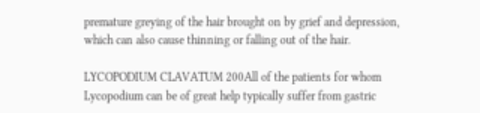premature greying of the hair brought on by grief and depression, which can also cause thinning or falling out of the hair.

LYCOPODIUM CLAVATUM 200All of the patients for whom Lycopodium can be of great help typically suffer from gastric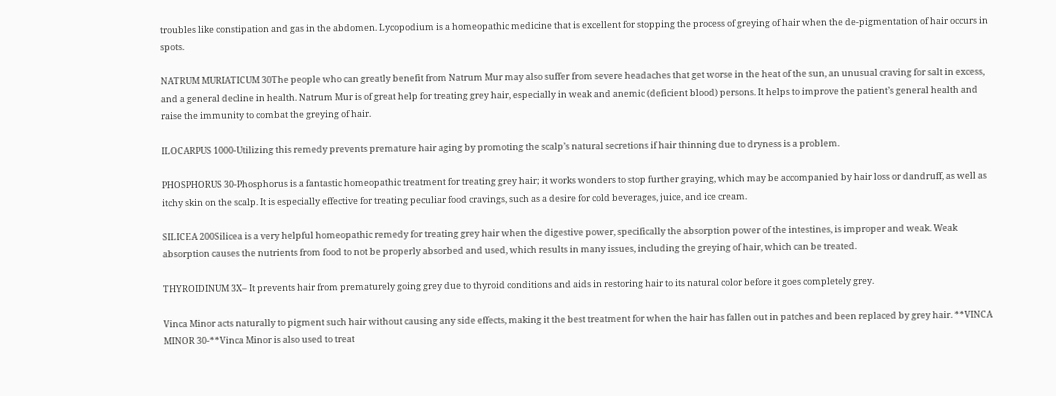troubles like constipation and gas in the abdomen. Lycopodium is a homeopathic medicine that is excellent for stopping the process of greying of hair when the de-pigmentation of hair occurs in spots.

NATRUM MURIATICUM 30The people who can greatly benefit from Natrum Mur may also suffer from severe headaches that get worse in the heat of the sun, an unusual craving for salt in excess, and a general decline in health. Natrum Mur is of great help for treating grey hair, especially in weak and anemic (deficient blood) persons. It helps to improve the patient’s general health and raise the immunity to combat the greying of hair.

ILOCARPUS 1000-Utilizing this remedy prevents premature hair aging by promoting the scalp’s natural secretions if hair thinning due to dryness is a problem.

PHOSPHORUS 30-Phosphorus is a fantastic homeopathic treatment for treating grey hair; it works wonders to stop further graying, which may be accompanied by hair loss or dandruff, as well as itchy skin on the scalp. It is especially effective for treating peculiar food cravings, such as a desire for cold beverages, juice, and ice cream.

SILICEA 200Silicea is a very helpful homeopathic remedy for treating grey hair when the digestive power, specifically the absorption power of the intestines, is improper and weak. Weak absorption causes the nutrients from food to not be properly absorbed and used, which results in many issues, including the greying of hair, which can be treated.

THYROIDINUM 3X– It prevents hair from prematurely going grey due to thyroid conditions and aids in restoring hair to its natural color before it goes completely grey.

Vinca Minor acts naturally to pigment such hair without causing any side effects, making it the best treatment for when the hair has fallen out in patches and been replaced by grey hair. **VINCA MINOR 30-**Vinca Minor is also used to treat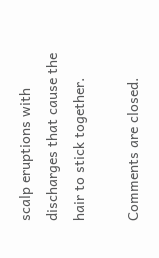scalp eruptions with discharges that cause the hair to stick together.

Comments are closed.